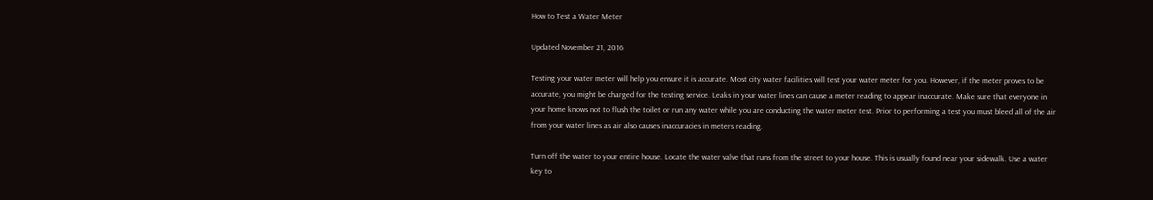How to Test a Water Meter

Updated November 21, 2016

Testing your water meter will help you ensure it is accurate. Most city water facilities will test your water meter for you. However, if the meter proves to be accurate, you might be charged for the testing service. Leaks in your water lines can cause a meter reading to appear inaccurate. Make sure that everyone in your home knows not to flush the toilet or run any water while you are conducting the water meter test. Prior to performing a test you must bleed all of the air from your water lines as air also causes inaccuracies in meters reading.

Turn off the water to your entire house. Locate the water valve that runs from the street to your house. This is usually found near your sidewalk. Use a water key to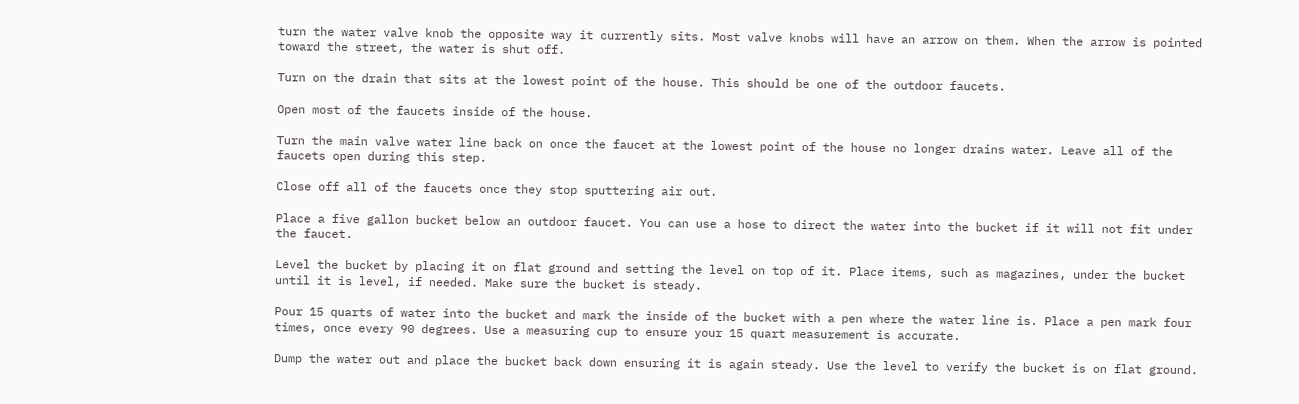turn the water valve knob the opposite way it currently sits. Most valve knobs will have an arrow on them. When the arrow is pointed toward the street, the water is shut off.

Turn on the drain that sits at the lowest point of the house. This should be one of the outdoor faucets.

Open most of the faucets inside of the house.

Turn the main valve water line back on once the faucet at the lowest point of the house no longer drains water. Leave all of the faucets open during this step.

Close off all of the faucets once they stop sputtering air out.

Place a five gallon bucket below an outdoor faucet. You can use a hose to direct the water into the bucket if it will not fit under the faucet.

Level the bucket by placing it on flat ground and setting the level on top of it. Place items, such as magazines, under the bucket until it is level, if needed. Make sure the bucket is steady.

Pour 15 quarts of water into the bucket and mark the inside of the bucket with a pen where the water line is. Place a pen mark four times, once every 90 degrees. Use a measuring cup to ensure your 15 quart measurement is accurate.

Dump the water out and place the bucket back down ensuring it is again steady. Use the level to verify the bucket is on flat ground.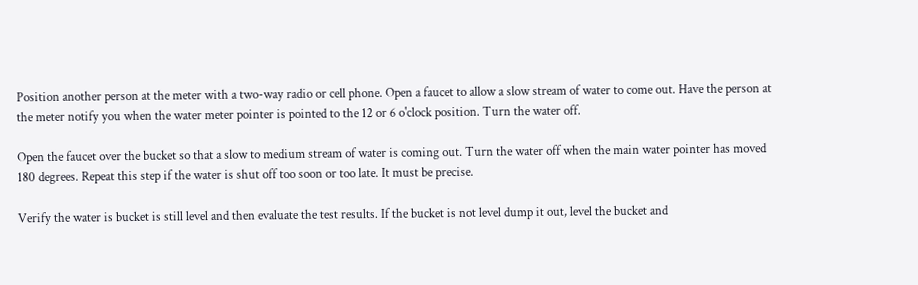Position another person at the meter with a two-way radio or cell phone. Open a faucet to allow a slow stream of water to come out. Have the person at the meter notify you when the water meter pointer is pointed to the 12 or 6 o'clock position. Turn the water off.

Open the faucet over the bucket so that a slow to medium stream of water is coming out. Turn the water off when the main water pointer has moved 180 degrees. Repeat this step if the water is shut off too soon or too late. It must be precise.

Verify the water is bucket is still level and then evaluate the test results. If the bucket is not level dump it out, level the bucket and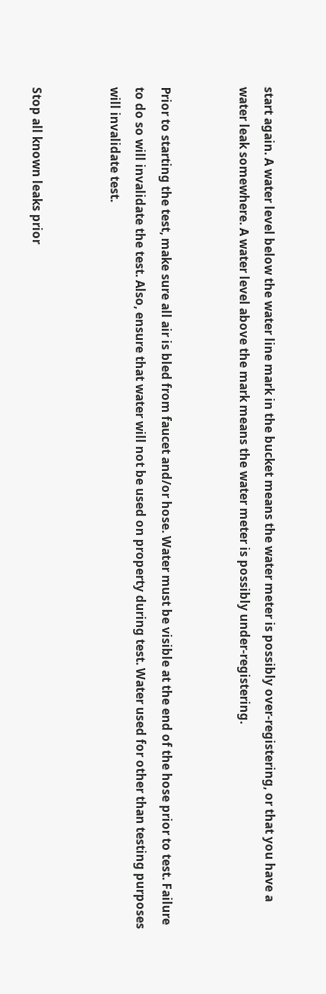start again. A water level below the water line mark in the bucket means the water meter is possibly over-registering, or that you have a water leak somewhere. A water level above the mark means the water meter is possibly under-registering.


Prior to starting the test, make sure all air is bled from faucet and/or hose. Water must be visible at the end of the hose prior to test. Failure to do so will invalidate the test. Also, ensure that water will not be used on property during test. Water used for other than testing purposes will invalidate test.


Stop all known leaks prior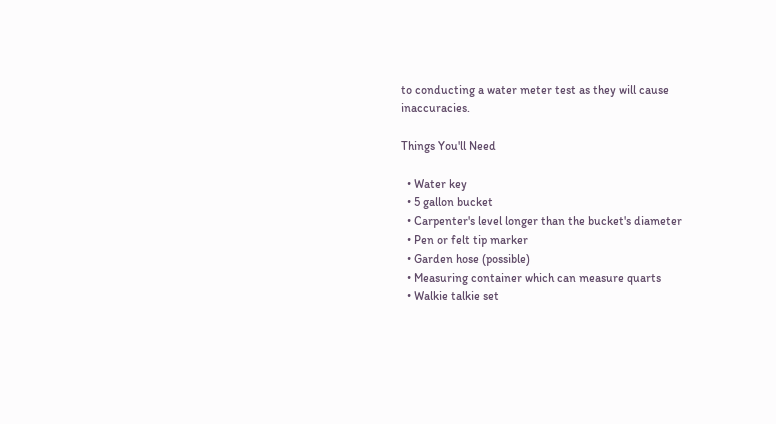to conducting a water meter test as they will cause inaccuracies.

Things You'll Need

  • Water key
  • 5 gallon bucket
  • Carpenter's level longer than the bucket's diameter
  • Pen or felt tip marker
  • Garden hose (possible)
  • Measuring container which can measure quarts
  • Walkie talkie set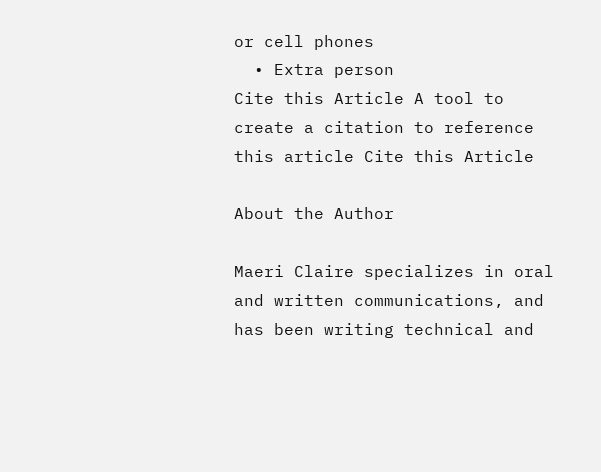or cell phones
  • Extra person
Cite this Article A tool to create a citation to reference this article Cite this Article

About the Author

Maeri Claire specializes in oral and written communications, and has been writing technical and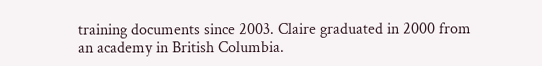training documents since 2003. Claire graduated in 2000 from an academy in British Columbia.